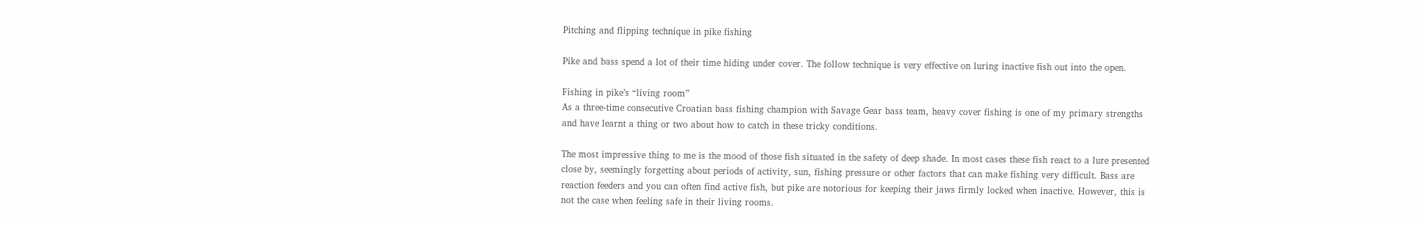Pitching and flipping technique in pike fishing

Pike and bass spend a lot of their time hiding under cover. The follow technique is very effective on luring inactive fish out into the open.

Fishing in pike’s “living room”
As a three-time consecutive Croatian bass fishing champion with Savage Gear bass team, heavy cover fishing is one of my primary strengths and have learnt a thing or two about how to catch in these tricky conditions.

The most impressive thing to me is the mood of those fish situated in the safety of deep shade. In most cases these fish react to a lure presented close by, seemingly forgetting about periods of activity, sun, fishing pressure or other factors that can make fishing very difficult. Bass are reaction feeders and you can often find active fish, but pike are notorious for keeping their jaws firmly locked when inactive. However, this is not the case when feeling safe in their living rooms.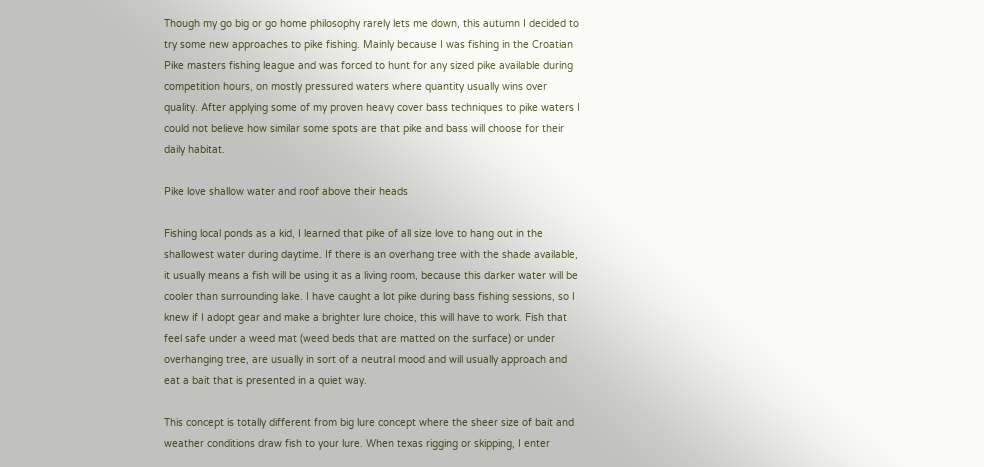Though my go big or go home philosophy rarely lets me down, this autumn I decided to try some new approaches to pike fishing. Mainly because I was fishing in the Croatian Pike masters fishing league and was forced to hunt for any sized pike available during competition hours, on mostly pressured waters where quantity usually wins over quality. After applying some of my proven heavy cover bass techniques to pike waters I could not believe how similar some spots are that pike and bass will choose for their daily habitat.

Pike love shallow water and roof above their heads

Fishing local ponds as a kid, I learned that pike of all size love to hang out in the shallowest water during daytime. If there is an overhang tree with the shade available, it usually means a fish will be using it as a living room, because this darker water will be cooler than surrounding lake. I have caught a lot pike during bass fishing sessions, so I knew if I adopt gear and make a brighter lure choice, this will have to work. Fish that feel safe under a weed mat (weed beds that are matted on the surface) or under overhanging tree, are usually in sort of a neutral mood and will usually approach and eat a bait that is presented in a quiet way.

This concept is totally different from big lure concept where the sheer size of bait and weather conditions draw fish to your lure. When texas rigging or skipping, I enter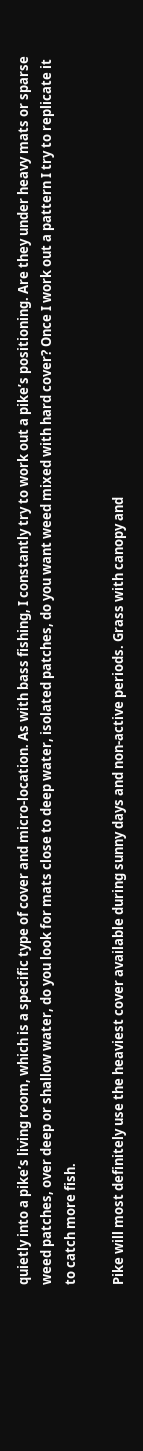quietly into a pike’s living room, which is a specific type of cover and micro-location. As with bass fishing, I constantly try to work out a pike’s positioning. Are they under heavy mats or sparse weed patches, over deep or shallow water, do you look for mats close to deep water, isolated patches, do you want weed mixed with hard cover? Once I work out a pattern I try to replicate it to catch more fish.

Pike will most definitely use the heaviest cover available during sunny days and non-active periods. Grass with canopy and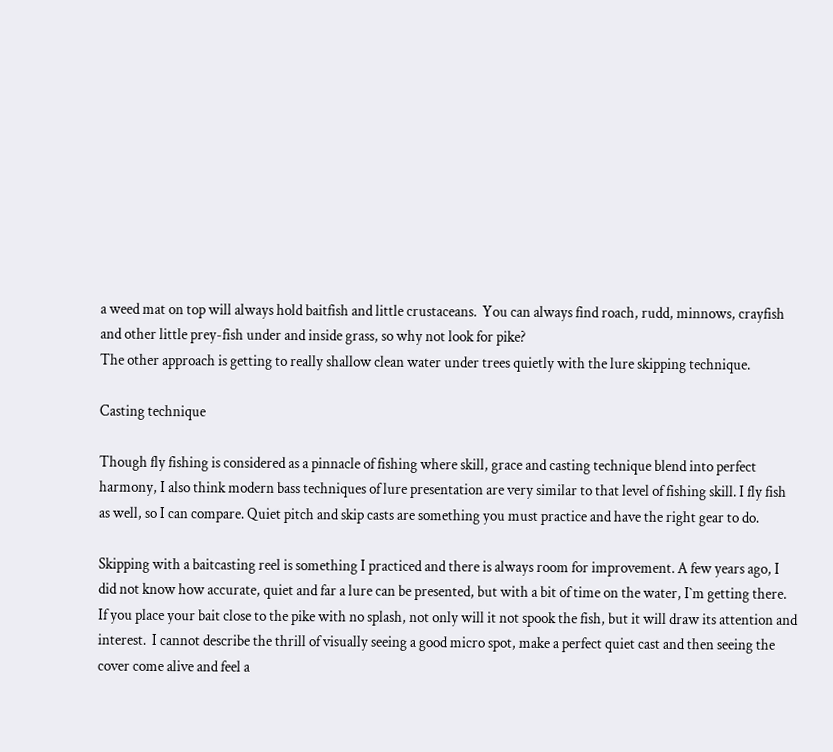a weed mat on top will always hold baitfish and little crustaceans.  You can always find roach, rudd, minnows, crayfish and other little prey-fish under and inside grass, so why not look for pike?
The other approach is getting to really shallow clean water under trees quietly with the lure skipping technique.

Casting technique

Though fly fishing is considered as a pinnacle of fishing where skill, grace and casting technique blend into perfect harmony, I also think modern bass techniques of lure presentation are very similar to that level of fishing skill. I fly fish as well, so I can compare. Quiet pitch and skip casts are something you must practice and have the right gear to do.

Skipping with a baitcasting reel is something I practiced and there is always room for improvement. A few years ago, I did not know how accurate, quiet and far a lure can be presented, but with a bit of time on the water, I`m getting there. If you place your bait close to the pike with no splash, not only will it not spook the fish, but it will draw its attention and interest.  I cannot describe the thrill of visually seeing a good micro spot, make a perfect quiet cast and then seeing the cover come alive and feel a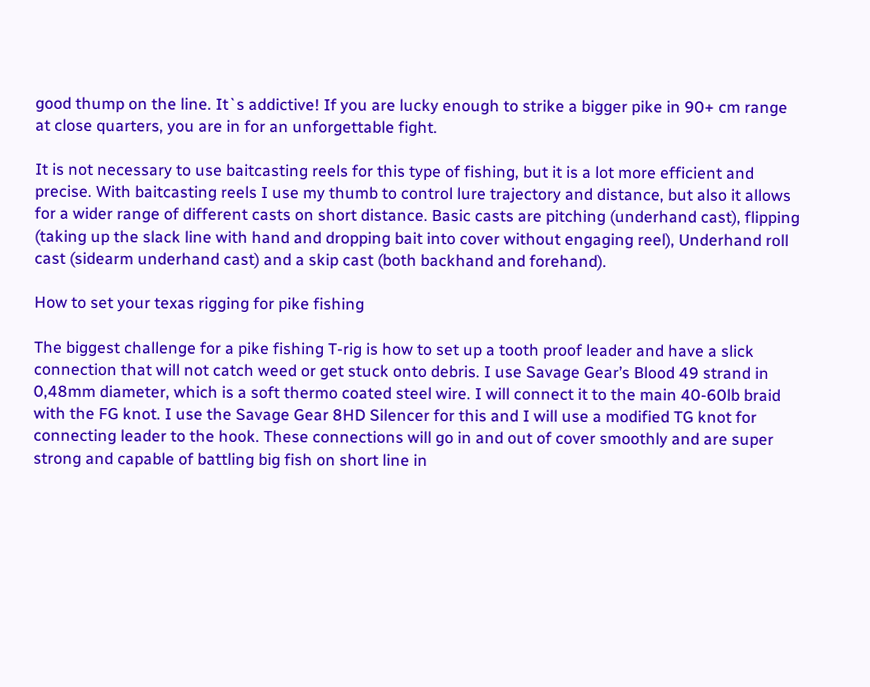good thump on the line. It`s addictive! If you are lucky enough to strike a bigger pike in 90+ cm range at close quarters, you are in for an unforgettable fight.

It is not necessary to use baitcasting reels for this type of fishing, but it is a lot more efficient and precise. With baitcasting reels I use my thumb to control lure trajectory and distance, but also it allows for a wider range of different casts on short distance. Basic casts are pitching (underhand cast), flipping (taking up the slack line with hand and dropping bait into cover without engaging reel), Underhand roll cast (sidearm underhand cast) and a skip cast (both backhand and forehand).

How to set your texas rigging for pike fishing

The biggest challenge for a pike fishing T-rig is how to set up a tooth proof leader and have a slick connection that will not catch weed or get stuck onto debris. I use Savage Gear’s Blood 49 strand in 0,48mm diameter, which is a soft thermo coated steel wire. I will connect it to the main 40-60lb braid with the FG knot. I use the Savage Gear 8HD Silencer for this and I will use a modified TG knot for connecting leader to the hook. These connections will go in and out of cover smoothly and are super strong and capable of battling big fish on short line in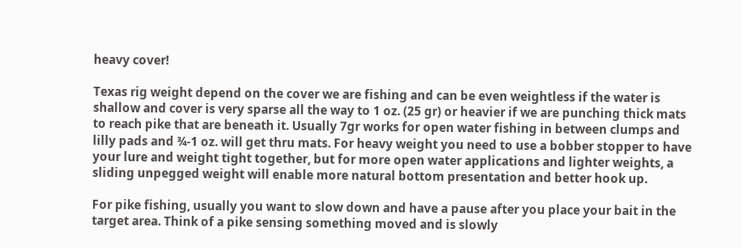heavy cover!

Texas rig weight depend on the cover we are fishing and can be even weightless if the water is shallow and cover is very sparse all the way to 1 oz. (25 gr) or heavier if we are punching thick mats to reach pike that are beneath it. Usually 7gr works for open water fishing in between clumps and lilly pads and ¾-1 oz. will get thru mats. For heavy weight you need to use a bobber stopper to have your lure and weight tight together, but for more open water applications and lighter weights, a sliding unpegged weight will enable more natural bottom presentation and better hook up.

For pike fishing, usually you want to slow down and have a pause after you place your bait in the target area. Think of a pike sensing something moved and is slowly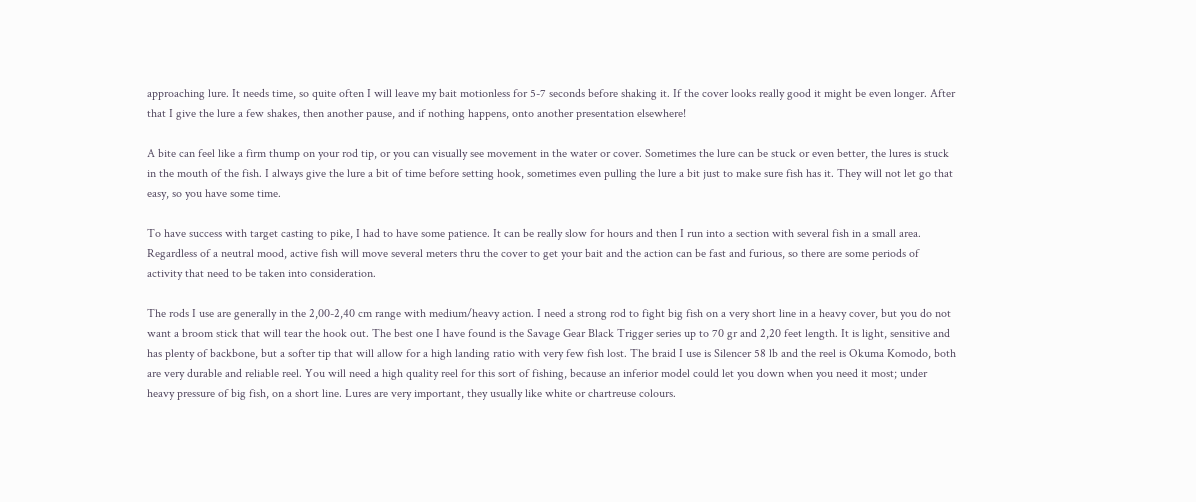approaching lure. It needs time, so quite often I will leave my bait motionless for 5-7 seconds before shaking it. If the cover looks really good it might be even longer. After that I give the lure a few shakes, then another pause, and if nothing happens, onto another presentation elsewhere!

A bite can feel like a firm thump on your rod tip, or you can visually see movement in the water or cover. Sometimes the lure can be stuck or even better, the lures is stuck in the mouth of the fish. I always give the lure a bit of time before setting hook, sometimes even pulling the lure a bit just to make sure fish has it. They will not let go that easy, so you have some time.

To have success with target casting to pike, I had to have some patience. It can be really slow for hours and then I run into a section with several fish in a small area. Regardless of a neutral mood, active fish will move several meters thru the cover to get your bait and the action can be fast and furious, so there are some periods of activity that need to be taken into consideration.

The rods I use are generally in the 2,00-2,40 cm range with medium/heavy action. I need a strong rod to fight big fish on a very short line in a heavy cover, but you do not want a broom stick that will tear the hook out. The best one I have found is the Savage Gear Black Trigger series up to 70 gr and 2,20 feet length. It is light, sensitive and has plenty of backbone, but a softer tip that will allow for a high landing ratio with very few fish lost. The braid I use is Silencer 58 lb and the reel is Okuma Komodo, both are very durable and reliable reel. You will need a high quality reel for this sort of fishing, because an inferior model could let you down when you need it most; under heavy pressure of big fish, on a short line. Lures are very important, they usually like white or chartreuse colours.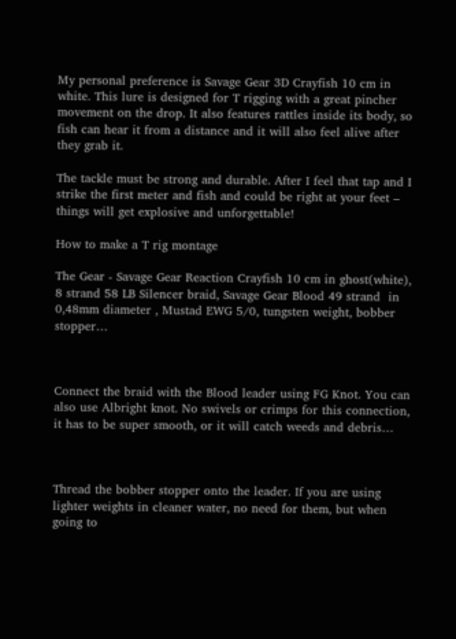My personal preference is Savage Gear 3D Crayfish 10 cm in white. This lure is designed for T rigging with a great pincher movement on the drop. It also features rattles inside its body, so fish can hear it from a distance and it will also feel alive after they grab it.

The tackle must be strong and durable. After I feel that tap and I strike the first meter and fish and could be right at your feet – things will get explosive and unforgettable!

How to make a T rig montage

The Gear - Savage Gear Reaction Crayfish 10 cm in ghost(white), 8 strand 58 LB Silencer braid, Savage Gear Blood 49 strand  in 0,48mm diameter , Mustad EWG 5/0, tungsten weight, bobber stopper…



Connect the braid with the Blood leader using FG Knot. You can also use Albright knot. No swivels or crimps for this connection, it has to be super smooth, or it will catch weeds and debris…



Thread the bobber stopper onto the leader. If you are using lighter weights in cleaner water, no need for them, but when going to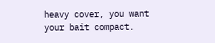heavy cover, you want your bait compact.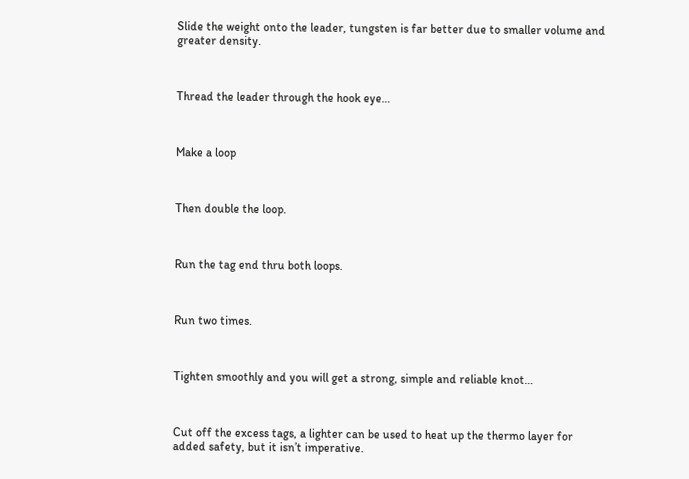Slide the weight onto the leader, tungsten is far better due to smaller volume and greater density.



Thread the leader through the hook eye…



Make a loop



Then double the loop.



Run the tag end thru both loops.



Run two times.



Tighten smoothly and you will get a strong, simple and reliable knot…



Cut off the excess tags, a lighter can be used to heat up the thermo layer for added safety, but it isn’t imperative.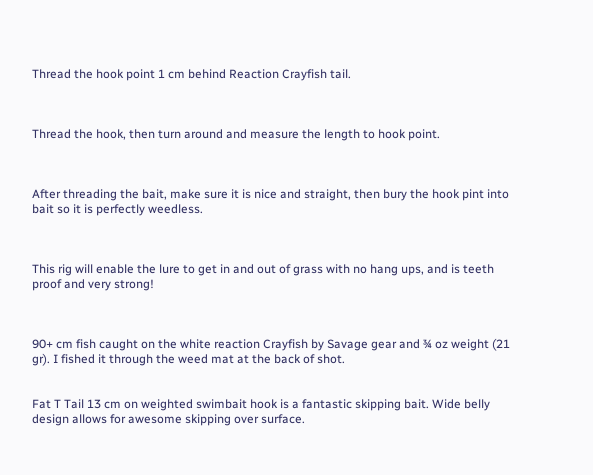Thread the hook point 1 cm behind Reaction Crayfish tail.



Thread the hook, then turn around and measure the length to hook point.



After threading the bait, make sure it is nice and straight, then bury the hook pint into bait so it is perfectly weedless.



This rig will enable the lure to get in and out of grass with no hang ups, and is teeth proof and very strong!



90+ cm fish caught on the white reaction Crayfish by Savage gear and ¾ oz weight (21 gr). I fished it through the weed mat at the back of shot.


Fat T Tail 13 cm on weighted swimbait hook is a fantastic skipping bait. Wide belly design allows for awesome skipping over surface.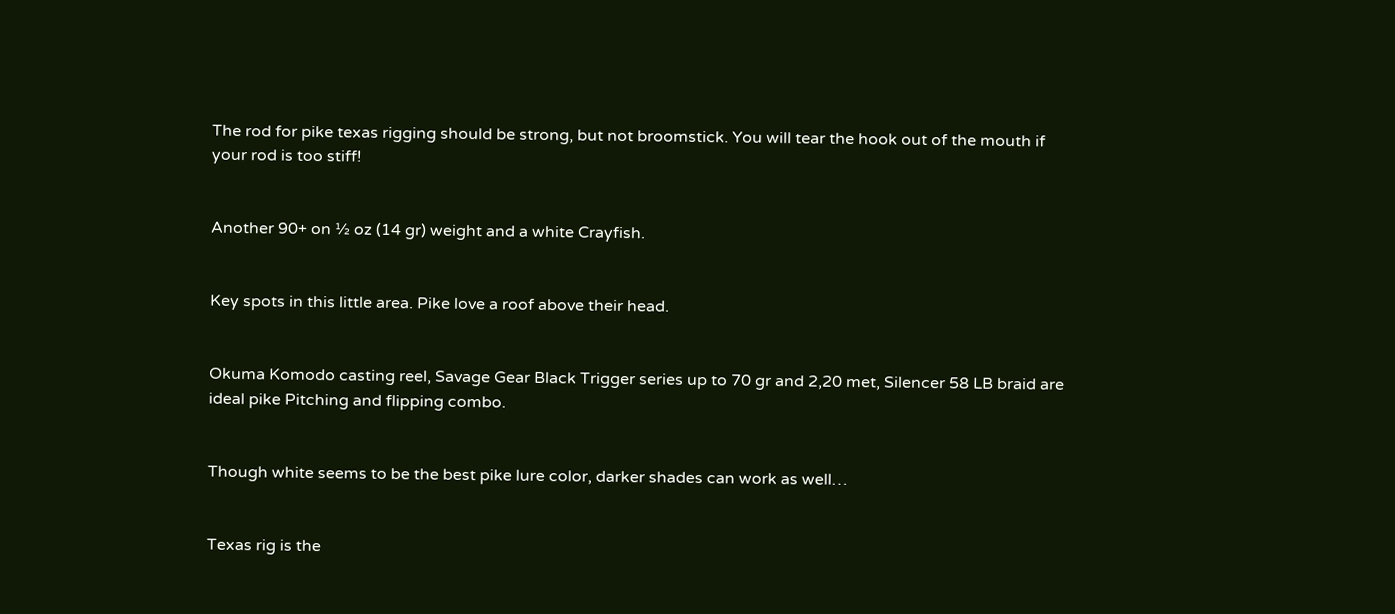The rod for pike texas rigging should be strong, but not broomstick. You will tear the hook out of the mouth if your rod is too stiff!


Another 90+ on ½ oz (14 gr) weight and a white Crayfish.


Key spots in this little area. Pike love a roof above their head.


Okuma Komodo casting reel, Savage Gear Black Trigger series up to 70 gr and 2,20 met, Silencer 58 LB braid are ideal pike Pitching and flipping combo.


Though white seems to be the best pike lure color, darker shades can work as well…


Texas rig is the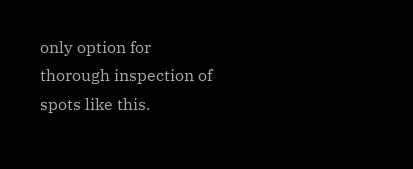only option for thorough inspection of spots like this.